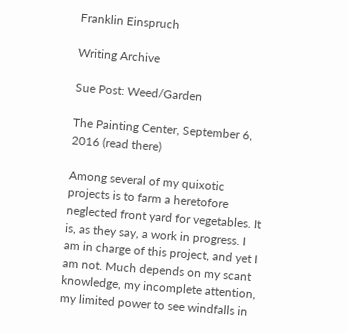Franklin Einspruch

Writing Archive

Sue Post: Weed/Garden

The Painting Center, September 6, 2016 (read there)

Among several of my quixotic projects is to farm a heretofore neglected front yard for vegetables. It is, as they say, a work in progress. I am in charge of this project, and yet I am not. Much depends on my scant knowledge, my incomplete attention, my limited power to see windfalls in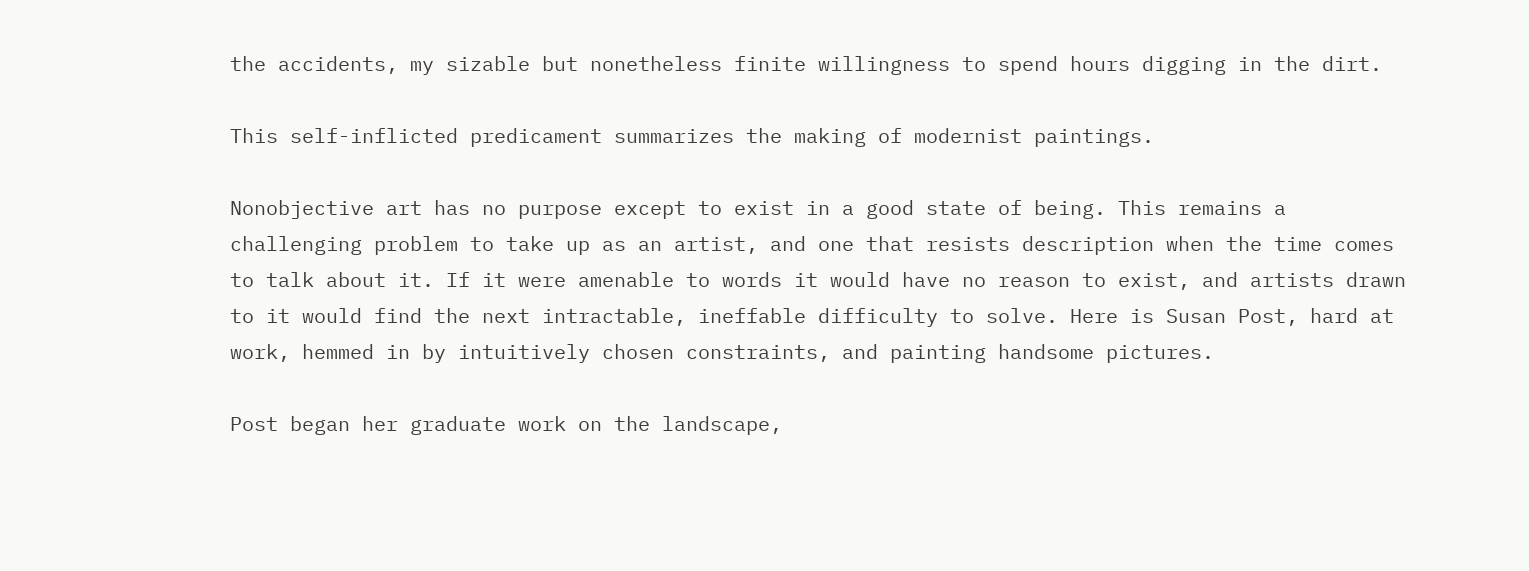the accidents, my sizable but nonetheless finite willingness to spend hours digging in the dirt.

This self-inflicted predicament summarizes the making of modernist paintings.

Nonobjective art has no purpose except to exist in a good state of being. This remains a challenging problem to take up as an artist, and one that resists description when the time comes to talk about it. If it were amenable to words it would have no reason to exist, and artists drawn to it would find the next intractable, ineffable difficulty to solve. Here is Susan Post, hard at work, hemmed in by intuitively chosen constraints, and painting handsome pictures.

Post began her graduate work on the landscape,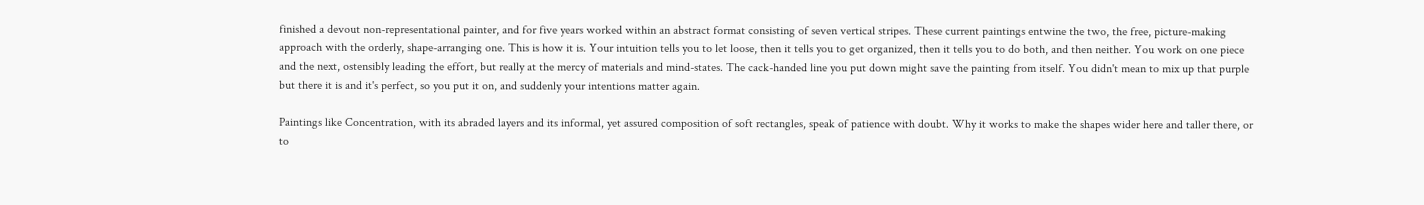finished a devout non-representational painter, and for five years worked within an abstract format consisting of seven vertical stripes. These current paintings entwine the two, the free, picture-making approach with the orderly, shape-arranging one. This is how it is. Your intuition tells you to let loose, then it tells you to get organized, then it tells you to do both, and then neither. You work on one piece and the next, ostensibly leading the effort, but really at the mercy of materials and mind-states. The cack-handed line you put down might save the painting from itself. You didn't mean to mix up that purple but there it is and it's perfect, so you put it on, and suddenly your intentions matter again.

Paintings like Concentration, with its abraded layers and its informal, yet assured composition of soft rectangles, speak of patience with doubt. Why it works to make the shapes wider here and taller there, or to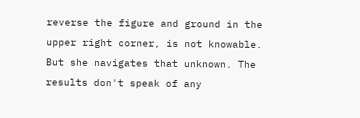reverse the figure and ground in the upper right corner, is not knowable. But she navigates that unknown. The results don't speak of any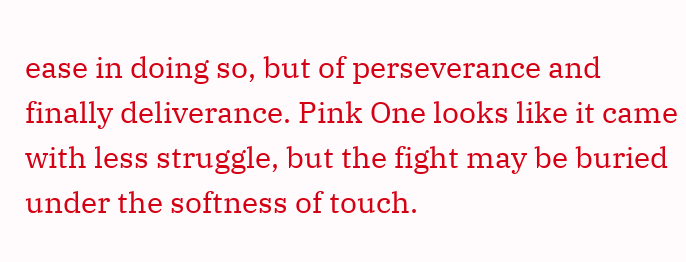ease in doing so, but of perseverance and finally deliverance. Pink One looks like it came with less struggle, but the fight may be buried under the softness of touch.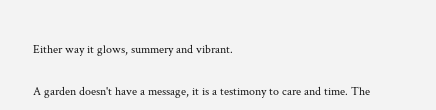Either way it glows, summery and vibrant.

A garden doesn't have a message, it is a testimony to care and time. The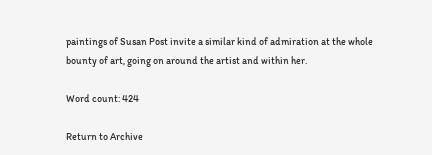paintings of Susan Post invite a similar kind of admiration at the whole bounty of art, going on around the artist and within her.

Word count: 424

Return to Archive